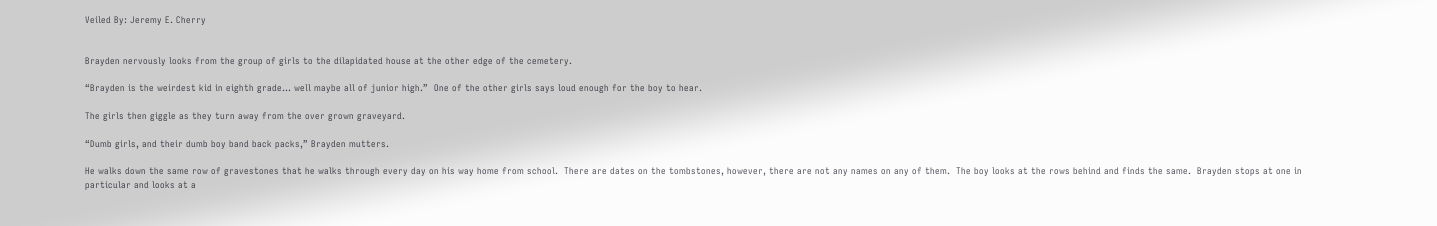Veiled By: Jeremy E. Cherry


Brayden nervously looks from the group of girls to the dilapidated house at the other edge of the cemetery.

“Brayden is the weirdest kid in eighth grade… well maybe all of junior high.”  One of the other girls says loud enough for the boy to hear.

The girls then giggle as they turn away from the over grown graveyard.

“Dumb girls, and their dumb boy band back packs,” Brayden mutters.

He walks down the same row of gravestones that he walks through every day on his way home from school.  There are dates on the tombstones, however, there are not any names on any of them.  The boy looks at the rows behind and finds the same.  Brayden stops at one in particular and looks at a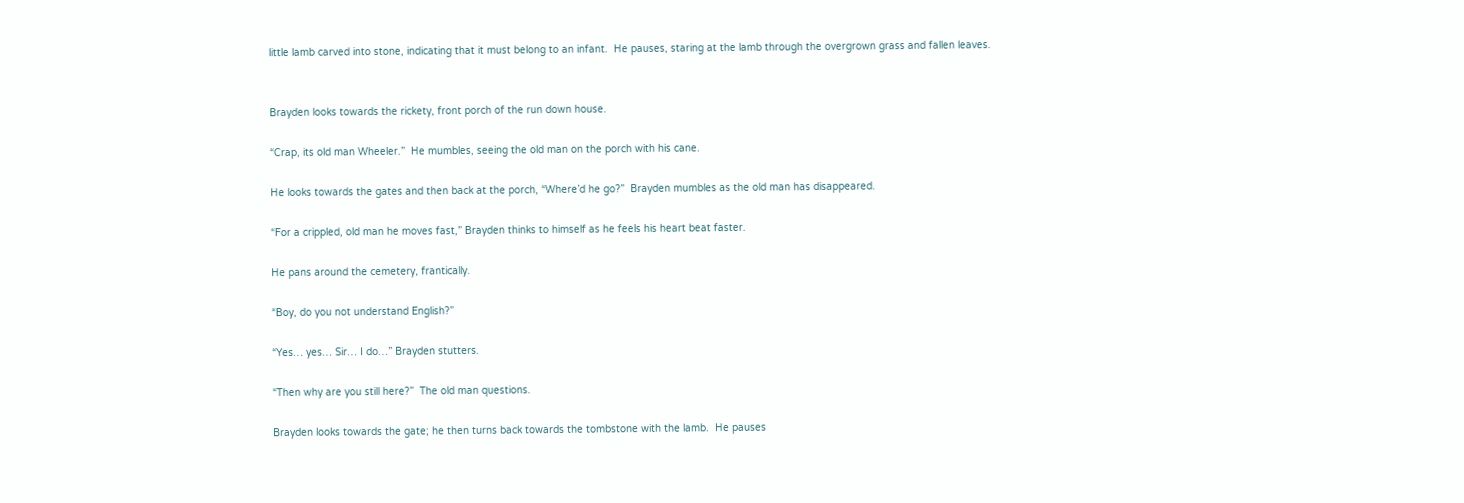little lamb carved into stone, indicating that it must belong to an infant.  He pauses, staring at the lamb through the overgrown grass and fallen leaves.


Brayden looks towards the rickety, front porch of the run down house.

“Crap, its old man Wheeler.”  He mumbles, seeing the old man on the porch with his cane.

He looks towards the gates and then back at the porch, “Where’d he go?”  Brayden mumbles as the old man has disappeared.

“For a crippled, old man he moves fast,” Brayden thinks to himself as he feels his heart beat faster.

He pans around the cemetery, frantically.

“Boy, do you not understand English?”

“Yes… yes… Sir… I do…” Brayden stutters.

“Then why are you still here?”  The old man questions.

Brayden looks towards the gate; he then turns back towards the tombstone with the lamb.  He pauses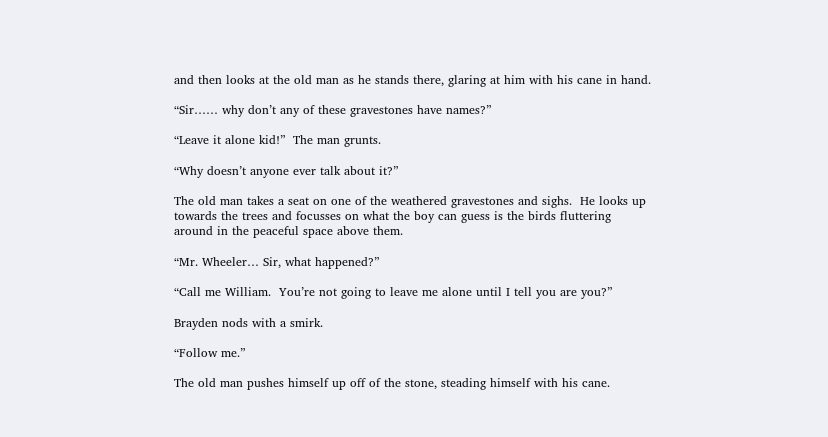and then looks at the old man as he stands there, glaring at him with his cane in hand.

“Sir…… why don’t any of these gravestones have names?”

“Leave it alone kid!”  The man grunts.

“Why doesn’t anyone ever talk about it?”

The old man takes a seat on one of the weathered gravestones and sighs.  He looks up towards the trees and focusses on what the boy can guess is the birds fluttering around in the peaceful space above them.

“Mr. Wheeler… Sir, what happened?”

“Call me William.  You’re not going to leave me alone until I tell you are you?”

Brayden nods with a smirk.

“Follow me.”

The old man pushes himself up off of the stone, steading himself with his cane.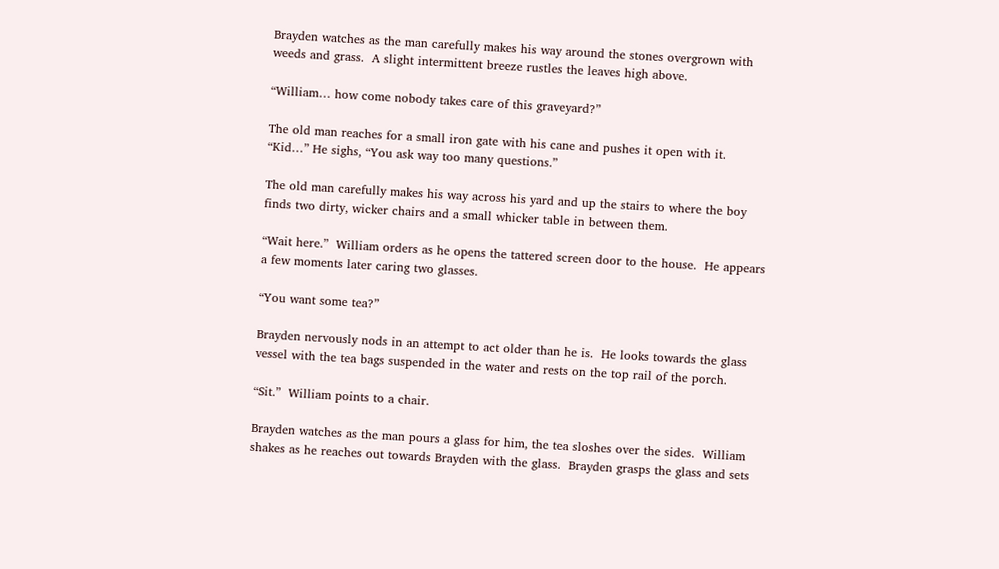Brayden watches as the man carefully makes his way around the stones overgrown with weeds and grass.  A slight intermittent breeze rustles the leaves high above.

“William… how come nobody takes care of this graveyard?”

The old man reaches for a small iron gate with his cane and pushes it open with it.  “Kid…” He sighs, “You ask way too many questions.”

The old man carefully makes his way across his yard and up the stairs to where the boy finds two dirty, wicker chairs and a small whicker table in between them.

“Wait here.”  William orders as he opens the tattered screen door to the house.  He appears a few moments later caring two glasses.

“You want some tea?”

Brayden nervously nods in an attempt to act older than he is.  He looks towards the glass vessel with the tea bags suspended in the water and rests on the top rail of the porch.

“Sit.”  William points to a chair.

Brayden watches as the man pours a glass for him, the tea sloshes over the sides.  William shakes as he reaches out towards Brayden with the glass.  Brayden grasps the glass and sets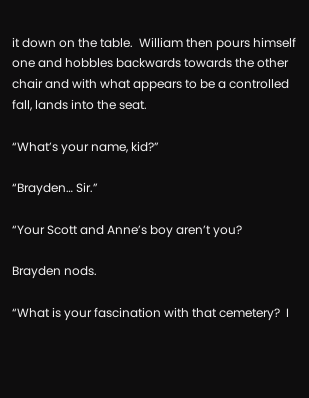it down on the table.  William then pours himself one and hobbles backwards towards the other chair and with what appears to be a controlled fall, lands into the seat.

“What’s your name, kid?”

“Brayden… Sir.”

“Your Scott and Anne’s boy aren’t you?

Brayden nods.

“What is your fascination with that cemetery?  I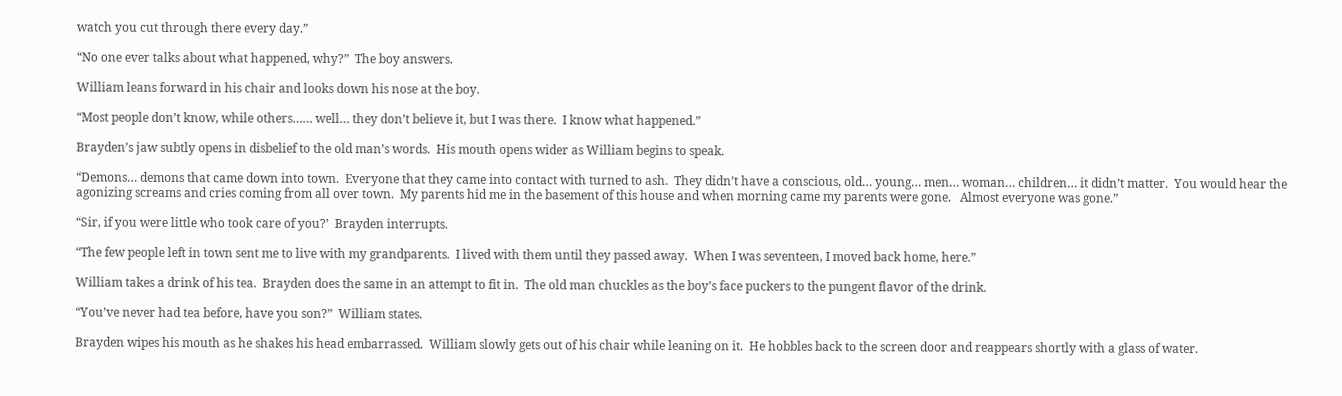watch you cut through there every day.”

“No one ever talks about what happened, why?”  The boy answers.

William leans forward in his chair and looks down his nose at the boy.

“Most people don’t know, while others…… well… they don’t believe it, but I was there.  I know what happened.”

Brayden’s jaw subtly opens in disbelief to the old man’s words.  His mouth opens wider as William begins to speak.

“Demons… demons that came down into town.  Everyone that they came into contact with turned to ash.  They didn’t have a conscious, old… young… men… woman… children… it didn’t matter.  You would hear the agonizing screams and cries coming from all over town.  My parents hid me in the basement of this house and when morning came my parents were gone.   Almost everyone was gone.”

“Sir, if you were little who took care of you?’  Brayden interrupts.

“The few people left in town sent me to live with my grandparents.  I lived with them until they passed away.  When I was seventeen, I moved back home, here.”

William takes a drink of his tea.  Brayden does the same in an attempt to fit in.  The old man chuckles as the boy’s face puckers to the pungent flavor of the drink.

“You’ve never had tea before, have you son?”  William states.

Brayden wipes his mouth as he shakes his head embarrassed.  William slowly gets out of his chair while leaning on it.  He hobbles back to the screen door and reappears shortly with a glass of water.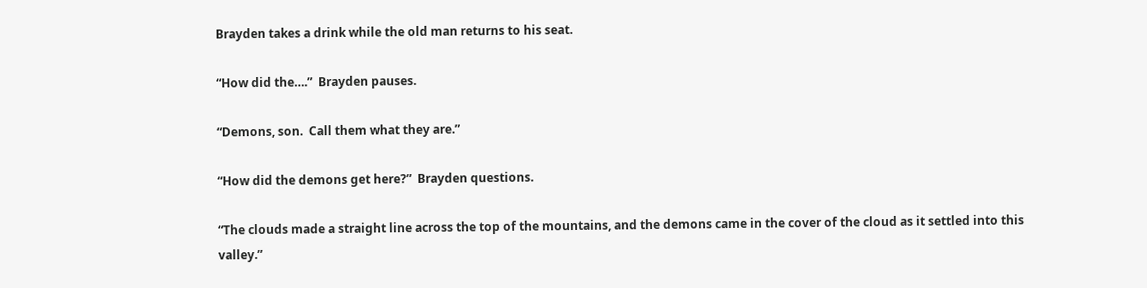Brayden takes a drink while the old man returns to his seat.

“How did the….”  Brayden pauses.

“Demons, son.  Call them what they are.”

“How did the demons get here?”  Brayden questions.

“The clouds made a straight line across the top of the mountains, and the demons came in the cover of the cloud as it settled into this valley.”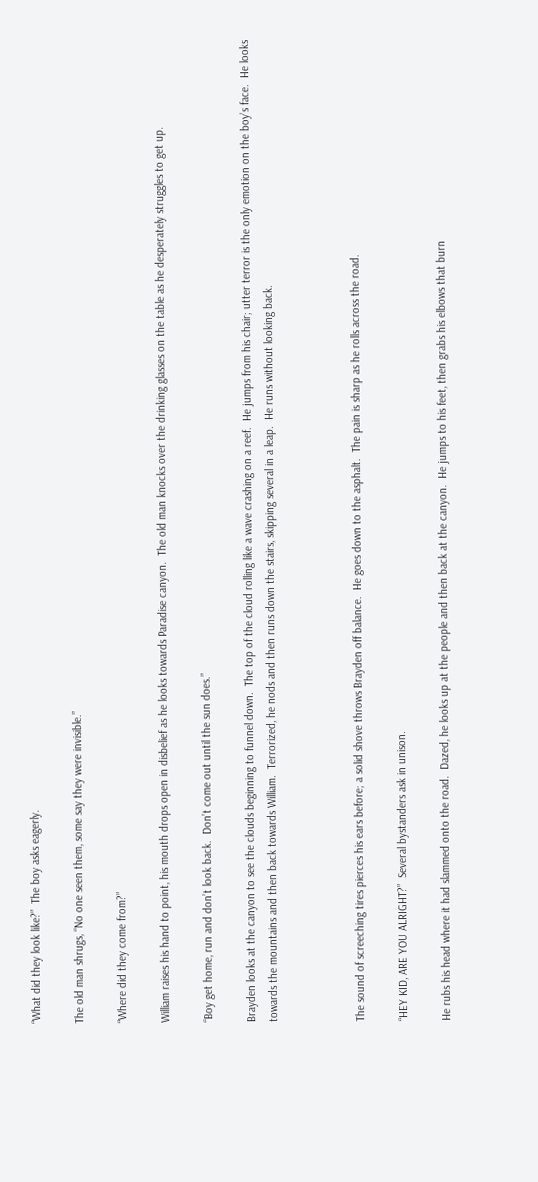“What did they look like?”  The boy asks eagerly.

The old man shrugs, “No one seen them, some say they were invisible.”

“Where did they come from?”

William raises his hand to point, his mouth drops open in disbelief as he looks towards Paradise canyon.  The old man knocks over the drinking glasses on the table as he desperately struggles to get up.

“Boy get home, run and don’t look back.  Don’t come out until the sun does.”

Brayden looks at the canyon to see the clouds beginning to funnel down.  The top of the cloud rolling like a wave crashing on a reef.  He jumps from his chair; utter terror is the only emotion on the boy’s face.  He looks towards the mountains and then back towards William.  Terrorized, he nods and then runs down the stairs, skipping several in a leap.  He runs without looking back.



The sound of screeching tires pierces his ears before; a solid shove throws Brayden off balance.  He goes down to the asphalt.  The pain is sharp as he rolls across the road.

“HEY KID, ARE YOU ALRIGHT?”  Several bystanders ask in unison.

He rubs his head where it had slammed onto the road.  Dazed, he looks up at the people and then back at the canyon.  He jumps to his feet, then grabs his elbows that burn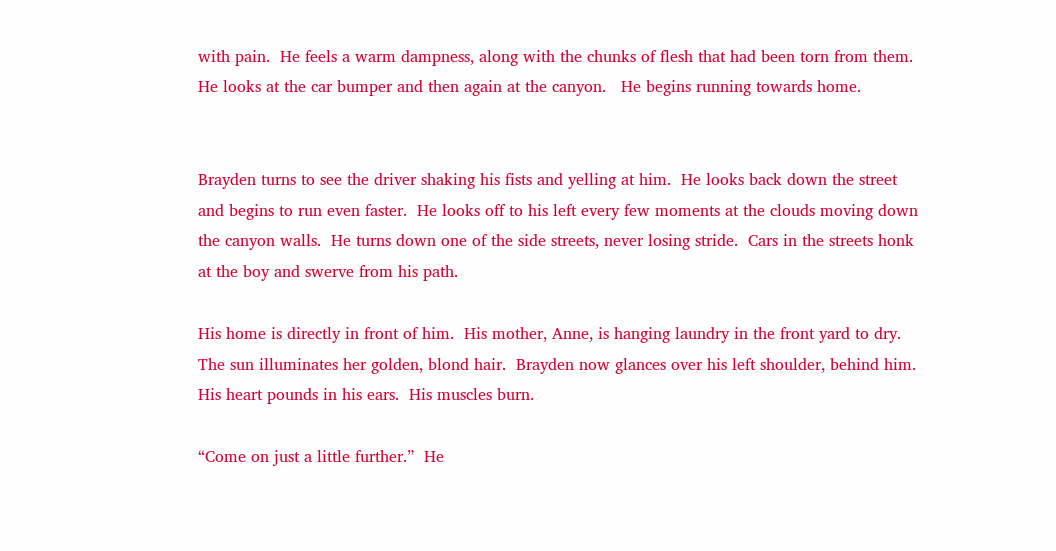with pain.  He feels a warm dampness, along with the chunks of flesh that had been torn from them.  He looks at the car bumper and then again at the canyon.   He begins running towards home.


Brayden turns to see the driver shaking his fists and yelling at him.  He looks back down the street and begins to run even faster.  He looks off to his left every few moments at the clouds moving down the canyon walls.  He turns down one of the side streets, never losing stride.  Cars in the streets honk at the boy and swerve from his path.

His home is directly in front of him.  His mother, Anne, is hanging laundry in the front yard to dry.  The sun illuminates her golden, blond hair.  Brayden now glances over his left shoulder, behind him.  His heart pounds in his ears.  His muscles burn.

“Come on just a little further.”  He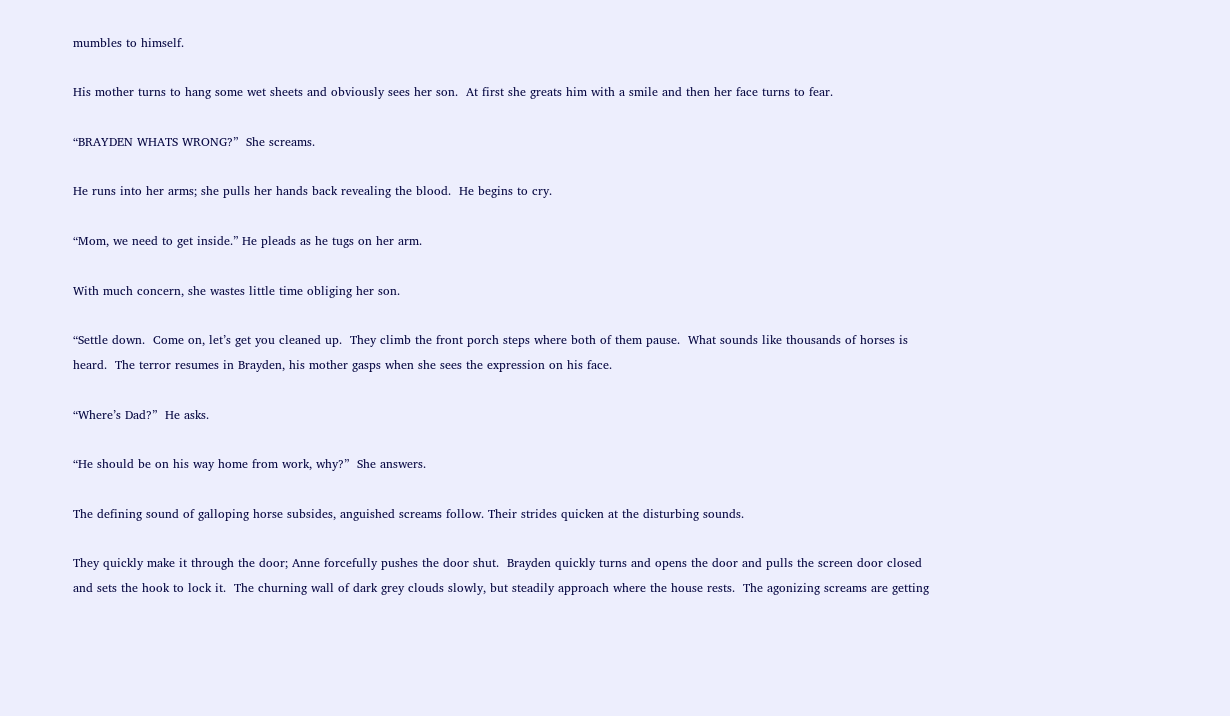mumbles to himself.

His mother turns to hang some wet sheets and obviously sees her son.  At first she greats him with a smile and then her face turns to fear.

“BRAYDEN WHATS WRONG?”  She screams.

He runs into her arms; she pulls her hands back revealing the blood.  He begins to cry.

“Mom, we need to get inside.” He pleads as he tugs on her arm.

With much concern, she wastes little time obliging her son.

“Settle down.  Come on, let’s get you cleaned up.  They climb the front porch steps where both of them pause.  What sounds like thousands of horses is heard.  The terror resumes in Brayden, his mother gasps when she sees the expression on his face.

“Where’s Dad?”  He asks.

“He should be on his way home from work, why?”  She answers.

The defining sound of galloping horse subsides, anguished screams follow. Their strides quicken at the disturbing sounds.

They quickly make it through the door; Anne forcefully pushes the door shut.  Brayden quickly turns and opens the door and pulls the screen door closed and sets the hook to lock it.  The churning wall of dark grey clouds slowly, but steadily approach where the house rests.  The agonizing screams are getting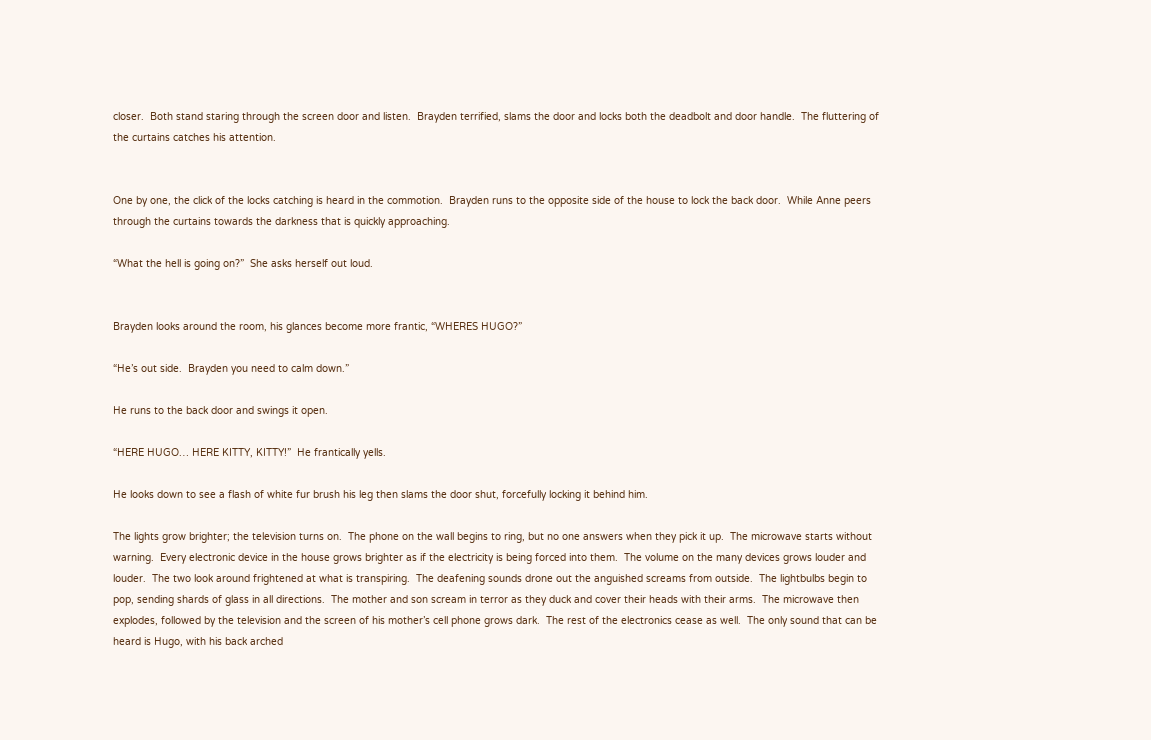closer.  Both stand staring through the screen door and listen.  Brayden terrified, slams the door and locks both the deadbolt and door handle.  The fluttering of the curtains catches his attention.


One by one, the click of the locks catching is heard in the commotion.  Brayden runs to the opposite side of the house to lock the back door.  While Anne peers through the curtains towards the darkness that is quickly approaching.

“What the hell is going on?”  She asks herself out loud.


Brayden looks around the room, his glances become more frantic, “WHERES HUGO?”

“He’s out side.  Brayden you need to calm down.”

He runs to the back door and swings it open.

“HERE HUGO… HERE KITTY, KITTY!”  He frantically yells.

He looks down to see a flash of white fur brush his leg then slams the door shut, forcefully locking it behind him.

The lights grow brighter; the television turns on.  The phone on the wall begins to ring, but no one answers when they pick it up.  The microwave starts without warning.  Every electronic device in the house grows brighter as if the electricity is being forced into them.  The volume on the many devices grows louder and louder.  The two look around frightened at what is transpiring.  The deafening sounds drone out the anguished screams from outside.  The lightbulbs begin to pop, sending shards of glass in all directions.  The mother and son scream in terror as they duck and cover their heads with their arms.  The microwave then explodes, followed by the television and the screen of his mother’s cell phone grows dark.  The rest of the electronics cease as well.  The only sound that can be heard is Hugo, with his back arched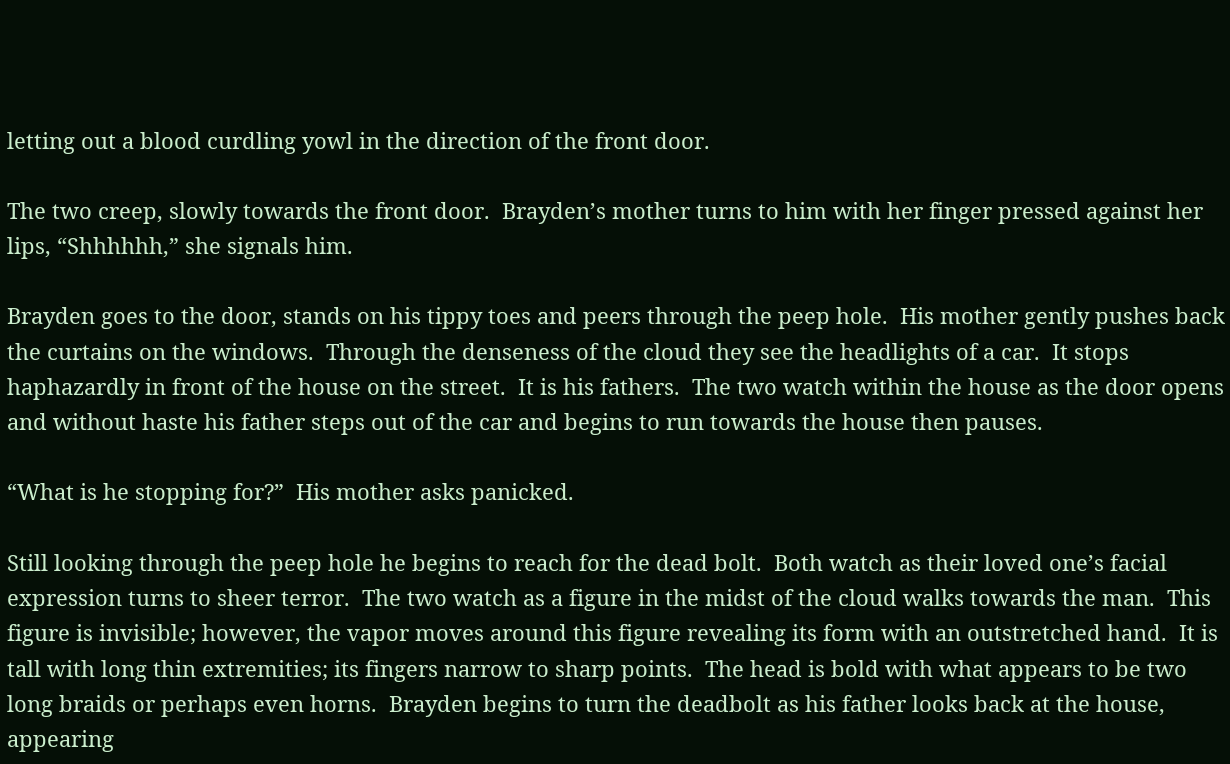letting out a blood curdling yowl in the direction of the front door.

The two creep, slowly towards the front door.  Brayden’s mother turns to him with her finger pressed against her lips, “Shhhhhh,” she signals him.

Brayden goes to the door, stands on his tippy toes and peers through the peep hole.  His mother gently pushes back the curtains on the windows.  Through the denseness of the cloud they see the headlights of a car.  It stops haphazardly in front of the house on the street.  It is his fathers.  The two watch within the house as the door opens and without haste his father steps out of the car and begins to run towards the house then pauses.

“What is he stopping for?”  His mother asks panicked.

Still looking through the peep hole he begins to reach for the dead bolt.  Both watch as their loved one’s facial expression turns to sheer terror.  The two watch as a figure in the midst of the cloud walks towards the man.  This figure is invisible; however, the vapor moves around this figure revealing its form with an outstretched hand.  It is tall with long thin extremities; its fingers narrow to sharp points.  The head is bold with what appears to be two long braids or perhaps even horns.  Brayden begins to turn the deadbolt as his father looks back at the house, appearing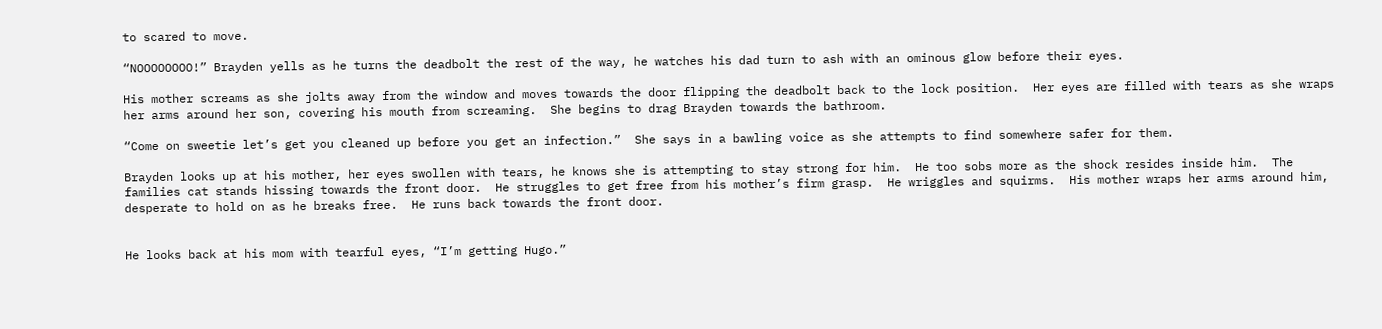to scared to move.

“NOOOOOOOO!” Brayden yells as he turns the deadbolt the rest of the way, he watches his dad turn to ash with an ominous glow before their eyes.

His mother screams as she jolts away from the window and moves towards the door flipping the deadbolt back to the lock position.  Her eyes are filled with tears as she wraps her arms around her son, covering his mouth from screaming.  She begins to drag Brayden towards the bathroom.

“Come on sweetie let’s get you cleaned up before you get an infection.”  She says in a bawling voice as she attempts to find somewhere safer for them.

Brayden looks up at his mother, her eyes swollen with tears, he knows she is attempting to stay strong for him.  He too sobs more as the shock resides inside him.  The families cat stands hissing towards the front door.  He struggles to get free from his mother’s firm grasp.  He wriggles and squirms.  His mother wraps her arms around him, desperate to hold on as he breaks free.  He runs back towards the front door.


He looks back at his mom with tearful eyes, “I’m getting Hugo.”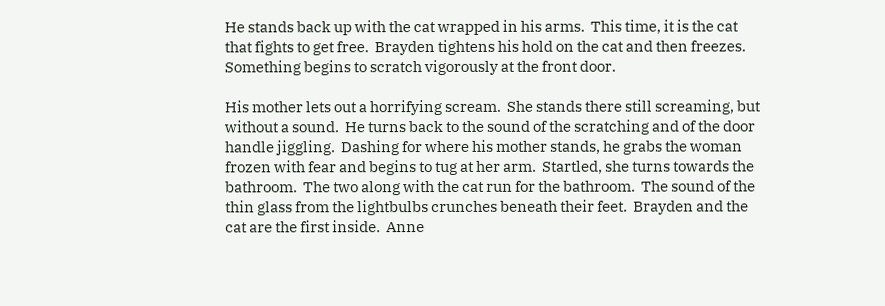He stands back up with the cat wrapped in his arms.  This time, it is the cat that fights to get free.  Brayden tightens his hold on the cat and then freezes.  Something begins to scratch vigorously at the front door.

His mother lets out a horrifying scream.  She stands there still screaming, but without a sound.  He turns back to the sound of the scratching and of the door handle jiggling.  Dashing for where his mother stands, he grabs the woman frozen with fear and begins to tug at her arm.  Startled, she turns towards the bathroom.  The two along with the cat run for the bathroom.  The sound of the thin glass from the lightbulbs crunches beneath their feet.  Brayden and the cat are the first inside.  Anne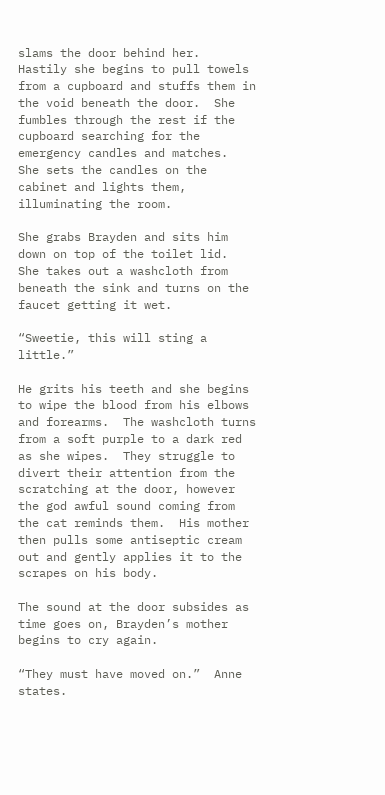slams the door behind her.  Hastily she begins to pull towels from a cupboard and stuffs them in the void beneath the door.  She fumbles through the rest if the cupboard searching for the emergency candles and matches.  She sets the candles on the cabinet and lights them, illuminating the room.

She grabs Brayden and sits him down on top of the toilet lid.  She takes out a washcloth from beneath the sink and turns on the faucet getting it wet.

“Sweetie, this will sting a little.”

He grits his teeth and she begins to wipe the blood from his elbows and forearms.  The washcloth turns from a soft purple to a dark red as she wipes.  They struggle to divert their attention from the scratching at the door, however the god awful sound coming from the cat reminds them.  His mother then pulls some antiseptic cream out and gently applies it to the scrapes on his body.

The sound at the door subsides as time goes on, Brayden’s mother begins to cry again.

“They must have moved on.”  Anne states.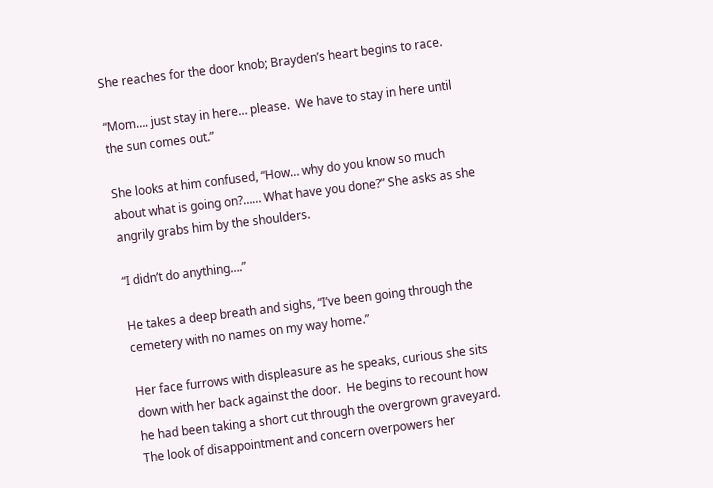She reaches for the door knob; Brayden’s heart begins to race.

“Mom…. just stay in here… please.  We have to stay in here until the sun comes out.”

She looks at him confused, “How… why do you know so much about what is going on?…… What have you done?” She asks as she angrily grabs him by the shoulders.

“I didn’t do anything….”

He takes a deep breath and sighs, “I’ve been going through the cemetery with no names on my way home.”

Her face furrows with displeasure as he speaks, curious she sits down with her back against the door.  He begins to recount how he had been taking a short cut through the overgrown graveyard.  The look of disappointment and concern overpowers her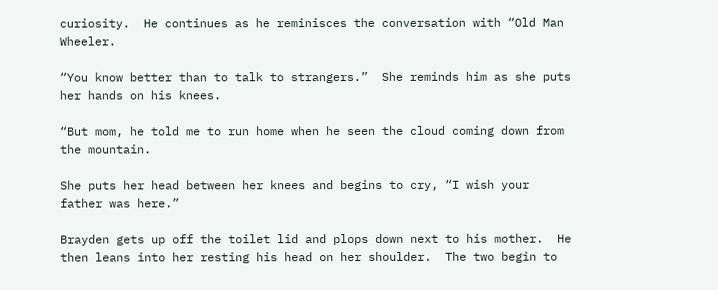curiosity.  He continues as he reminisces the conversation with “Old Man Wheeler.

“You know better than to talk to strangers.”  She reminds him as she puts her hands on his knees.

“But mom, he told me to run home when he seen the cloud coming down from the mountain.

She puts her head between her knees and begins to cry, “I wish your father was here.”

Brayden gets up off the toilet lid and plops down next to his mother.  He then leans into her resting his head on her shoulder.  The two begin to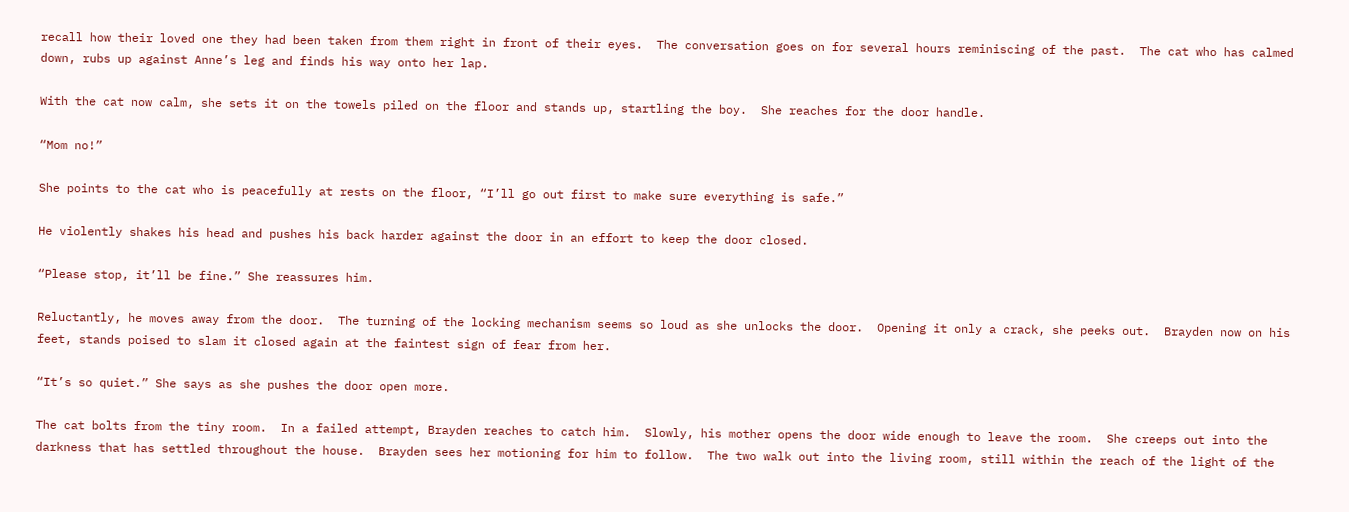recall how their loved one they had been taken from them right in front of their eyes.  The conversation goes on for several hours reminiscing of the past.  The cat who has calmed down, rubs up against Anne’s leg and finds his way onto her lap.

With the cat now calm, she sets it on the towels piled on the floor and stands up, startling the boy.  She reaches for the door handle.

“Mom no!”

She points to the cat who is peacefully at rests on the floor, “I’ll go out first to make sure everything is safe.”

He violently shakes his head and pushes his back harder against the door in an effort to keep the door closed.

“Please stop, it’ll be fine.” She reassures him.

Reluctantly, he moves away from the door.  The turning of the locking mechanism seems so loud as she unlocks the door.  Opening it only a crack, she peeks out.  Brayden now on his feet, stands poised to slam it closed again at the faintest sign of fear from her.

“It’s so quiet.” She says as she pushes the door open more.

The cat bolts from the tiny room.  In a failed attempt, Brayden reaches to catch him.  Slowly, his mother opens the door wide enough to leave the room.  She creeps out into the darkness that has settled throughout the house.  Brayden sees her motioning for him to follow.  The two walk out into the living room, still within the reach of the light of the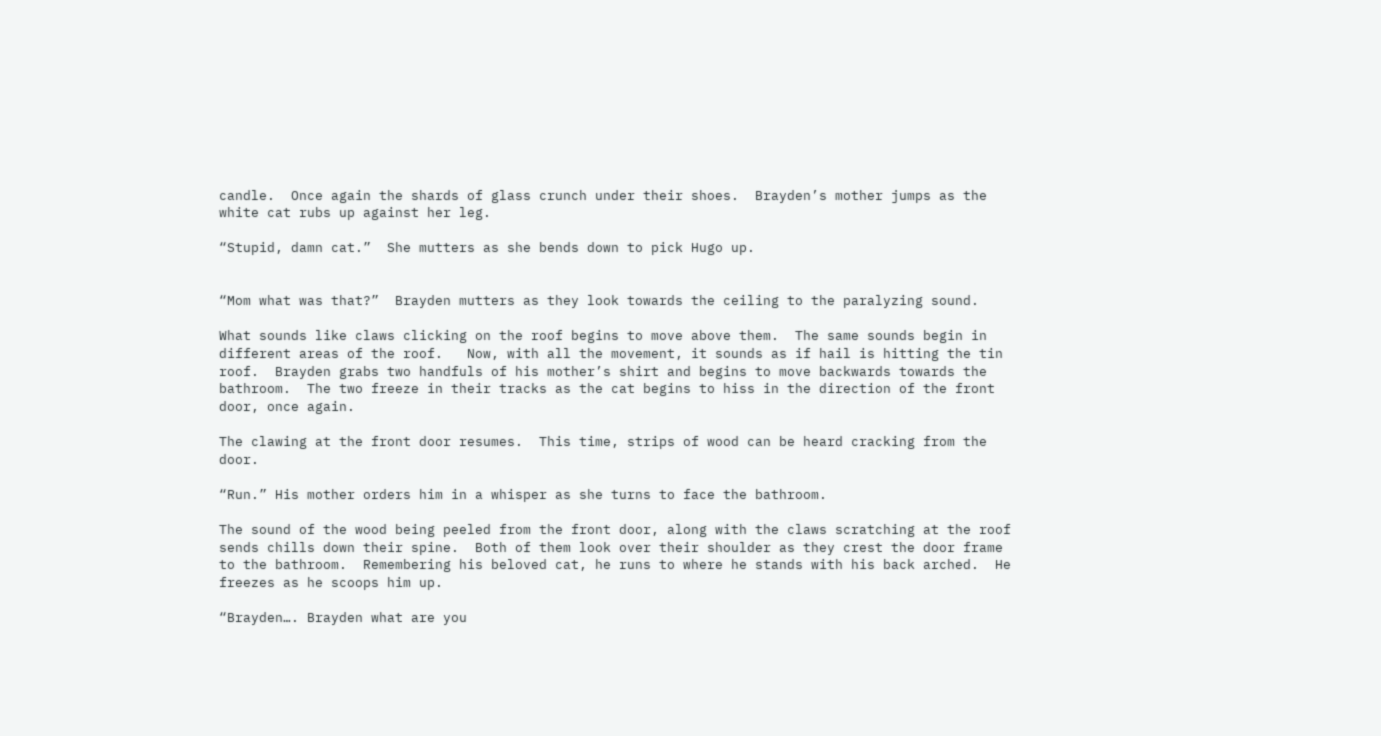candle.  Once again the shards of glass crunch under their shoes.  Brayden’s mother jumps as the white cat rubs up against her leg.

“Stupid, damn cat.”  She mutters as she bends down to pick Hugo up.


“Mom what was that?”  Brayden mutters as they look towards the ceiling to the paralyzing sound.

What sounds like claws clicking on the roof begins to move above them.  The same sounds begin in different areas of the roof.   Now, with all the movement, it sounds as if hail is hitting the tin roof.  Brayden grabs two handfuls of his mother’s shirt and begins to move backwards towards the bathroom.  The two freeze in their tracks as the cat begins to hiss in the direction of the front door, once again.

The clawing at the front door resumes.  This time, strips of wood can be heard cracking from the door.

“Run.” His mother orders him in a whisper as she turns to face the bathroom.

The sound of the wood being peeled from the front door, along with the claws scratching at the roof sends chills down their spine.  Both of them look over their shoulder as they crest the door frame to the bathroom.  Remembering his beloved cat, he runs to where he stands with his back arched.  He freezes as he scoops him up.

“Brayden…. Brayden what are you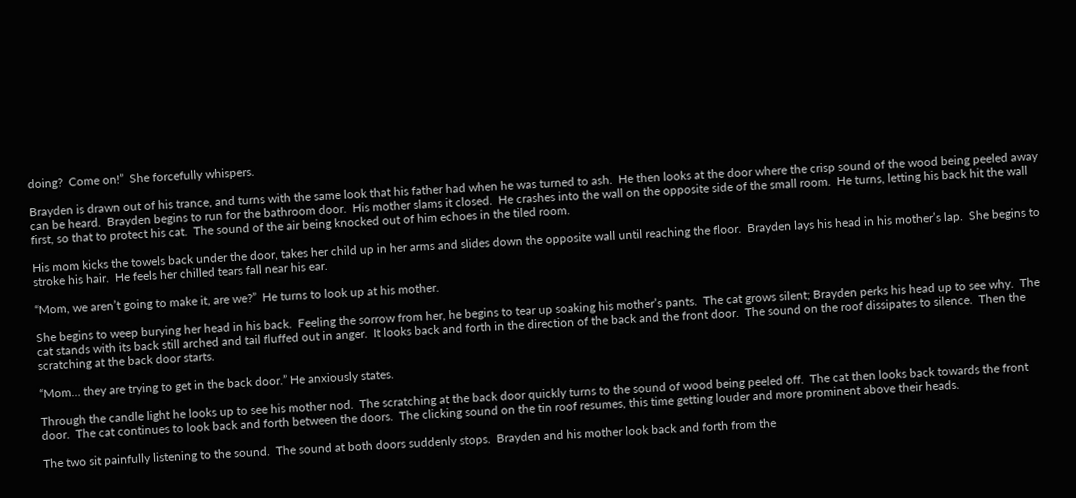doing?  Come on!”  She forcefully whispers.

Brayden is drawn out of his trance, and turns with the same look that his father had when he was turned to ash.  He then looks at the door where the crisp sound of the wood being peeled away can be heard.  Brayden begins to run for the bathroom door.  His mother slams it closed.  He crashes into the wall on the opposite side of the small room.  He turns, letting his back hit the wall first, so that to protect his cat.  The sound of the air being knocked out of him echoes in the tiled room.

His mom kicks the towels back under the door, takes her child up in her arms and slides down the opposite wall until reaching the floor.  Brayden lays his head in his mother’s lap.  She begins to stroke his hair.  He feels her chilled tears fall near his ear.

“Mom, we aren’t going to make it, are we?”  He turns to look up at his mother.

She begins to weep burying her head in his back.  Feeling the sorrow from her, he begins to tear up soaking his mother’s pants.  The cat grows silent; Brayden perks his head up to see why.  The cat stands with its back still arched and tail fluffed out in anger.  It looks back and forth in the direction of the back and the front door.  The sound on the roof dissipates to silence.  Then the scratching at the back door starts.

“Mom… they are trying to get in the back door.” He anxiously states.

Through the candle light he looks up to see his mother nod.  The scratching at the back door quickly turns to the sound of wood being peeled off.  The cat then looks back towards the front door.  The cat continues to look back and forth between the doors.  The clicking sound on the tin roof resumes, this time getting louder and more prominent above their heads.

The two sit painfully listening to the sound.  The sound at both doors suddenly stops.  Brayden and his mother look back and forth from the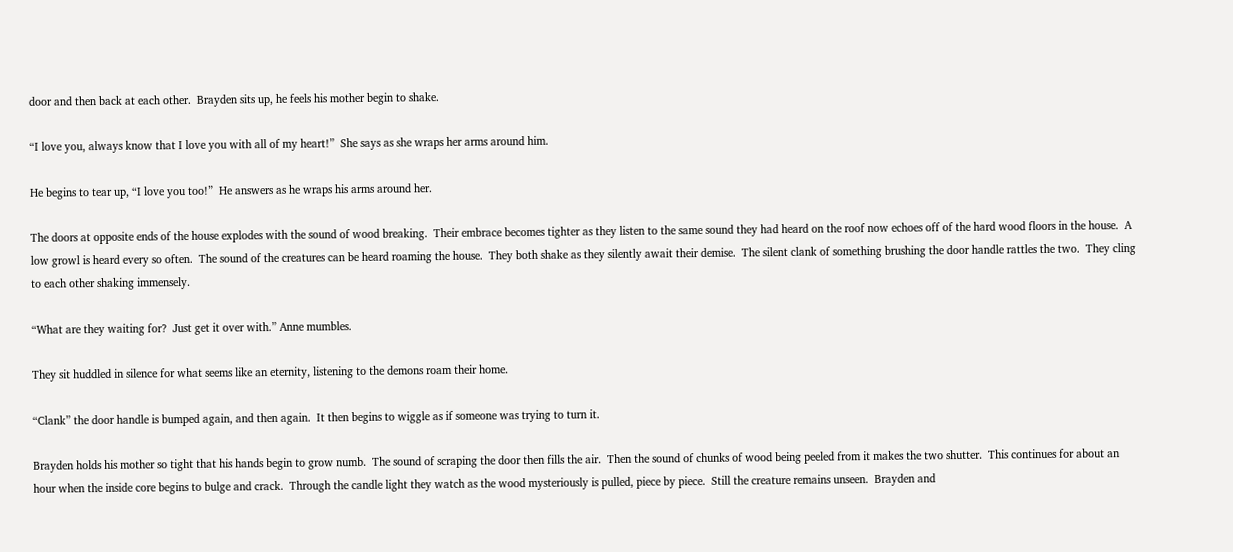door and then back at each other.  Brayden sits up, he feels his mother begin to shake.

“I love you, always know that I love you with all of my heart!”  She says as she wraps her arms around him.

He begins to tear up, “I love you too!”  He answers as he wraps his arms around her.

The doors at opposite ends of the house explodes with the sound of wood breaking.  Their embrace becomes tighter as they listen to the same sound they had heard on the roof now echoes off of the hard wood floors in the house.  A low growl is heard every so often.  The sound of the creatures can be heard roaming the house.  They both shake as they silently await their demise.  The silent clank of something brushing the door handle rattles the two.  They cling to each other shaking immensely.

“What are they waiting for?  Just get it over with.” Anne mumbles.

They sit huddled in silence for what seems like an eternity, listening to the demons roam their home.

“Clank” the door handle is bumped again, and then again.  It then begins to wiggle as if someone was trying to turn it.

Brayden holds his mother so tight that his hands begin to grow numb.  The sound of scraping the door then fills the air.  Then the sound of chunks of wood being peeled from it makes the two shutter.  This continues for about an hour when the inside core begins to bulge and crack.  Through the candle light they watch as the wood mysteriously is pulled, piece by piece.  Still the creature remains unseen.  Brayden and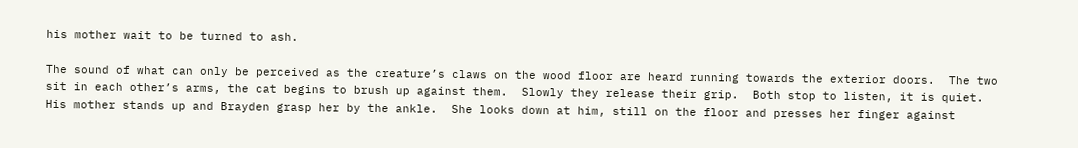his mother wait to be turned to ash.

The sound of what can only be perceived as the creature’s claws on the wood floor are heard running towards the exterior doors.  The two sit in each other’s arms, the cat begins to brush up against them.  Slowly they release their grip.  Both stop to listen, it is quiet.  His mother stands up and Brayden grasp her by the ankle.  She looks down at him, still on the floor and presses her finger against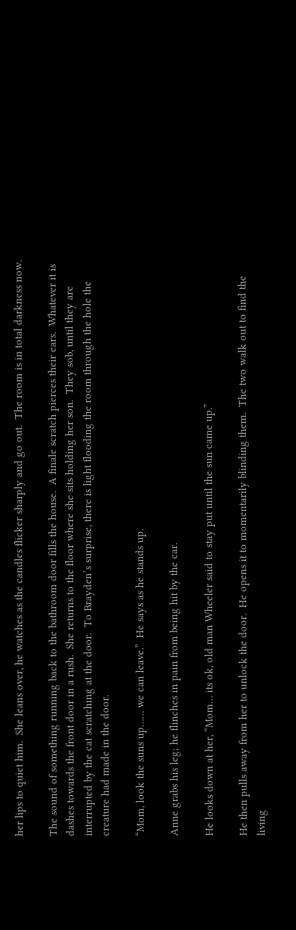her lips to quiet him.  She leans over, he watches as the candles flicker sharply and go out.  The room is in total darkness now.

The sound of something running back to the bathroom door fills the house.  A finale scratch pierces their ears.  Whatever it is dashes towards the front door in a rush.  She returns to the floor where she sits holding her son.  They sob, until they are interrupted by the cat scratching at the door.  To Brayden’s surprise, there is light flooding the room through the hole the creature had made in the door.

“Mom, look the suns up…… we can leave.”  He says as he stands up.

Anne grabs his leg; he flinches in pain from being hit by the car.

He looks down at her, “Mom… its ok, old man Wheeler said to stay put until the sun came up.”

He then pulls away from her to unlock the door.  He opens it to momentarily blinding them.  The two walk out to find the living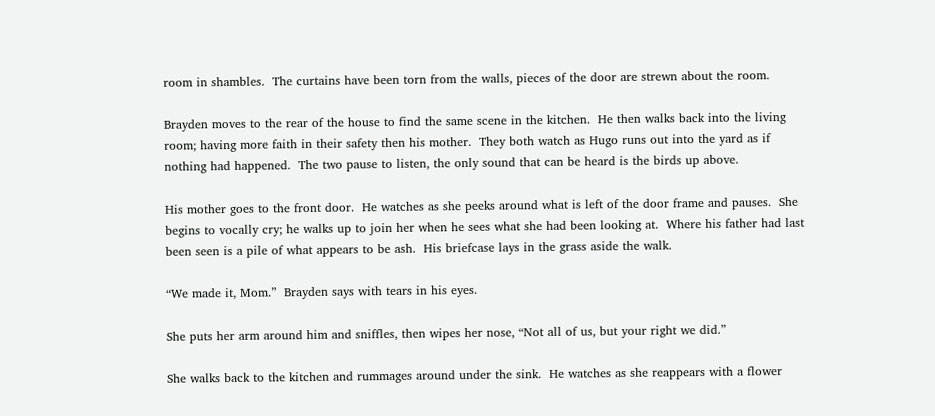room in shambles.  The curtains have been torn from the walls, pieces of the door are strewn about the room.

Brayden moves to the rear of the house to find the same scene in the kitchen.  He then walks back into the living room; having more faith in their safety then his mother.  They both watch as Hugo runs out into the yard as if nothing had happened.  The two pause to listen, the only sound that can be heard is the birds up above.

His mother goes to the front door.  He watches as she peeks around what is left of the door frame and pauses.  She begins to vocally cry; he walks up to join her when he sees what she had been looking at.  Where his father had last been seen is a pile of what appears to be ash.  His briefcase lays in the grass aside the walk.

“We made it, Mom.”  Brayden says with tears in his eyes.

She puts her arm around him and sniffles, then wipes her nose, “Not all of us, but your right we did.”

She walks back to the kitchen and rummages around under the sink.  He watches as she reappears with a flower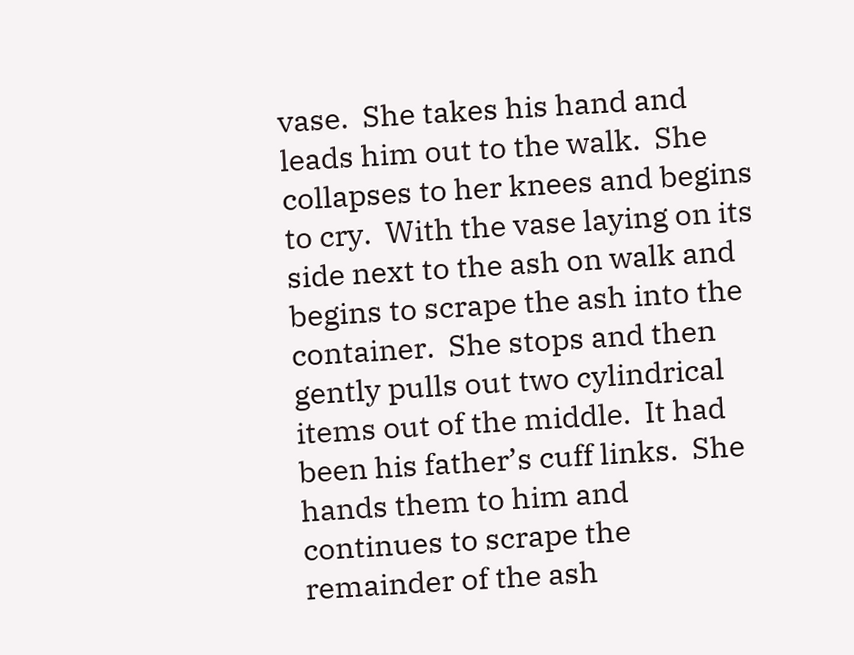vase.  She takes his hand and leads him out to the walk.  She collapses to her knees and begins to cry.  With the vase laying on its side next to the ash on walk and begins to scrape the ash into the container.  She stops and then gently pulls out two cylindrical items out of the middle.  It had been his father’s cuff links.  She hands them to him and continues to scrape the remainder of the ash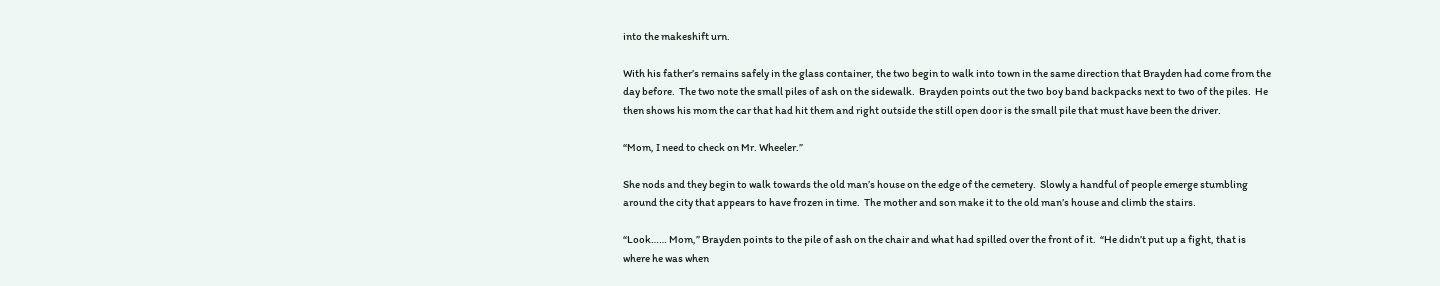into the makeshift urn.

With his father’s remains safely in the glass container, the two begin to walk into town in the same direction that Brayden had come from the day before.  The two note the small piles of ash on the sidewalk.  Brayden points out the two boy band backpacks next to two of the piles.  He then shows his mom the car that had hit them and right outside the still open door is the small pile that must have been the driver.

“Mom, I need to check on Mr. Wheeler.”

She nods and they begin to walk towards the old man’s house on the edge of the cemetery.  Slowly a handful of people emerge stumbling around the city that appears to have frozen in time.  The mother and son make it to the old man’s house and climb the stairs.

“Look…… Mom,” Brayden points to the pile of ash on the chair and what had spilled over the front of it.  “He didn’t put up a fight, that is where he was when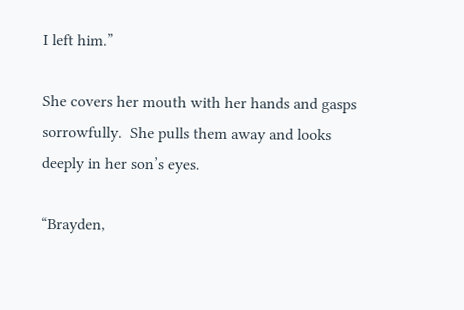I left him.”

She covers her mouth with her hands and gasps sorrowfully.  She pulls them away and looks deeply in her son’s eyes.

“Brayden,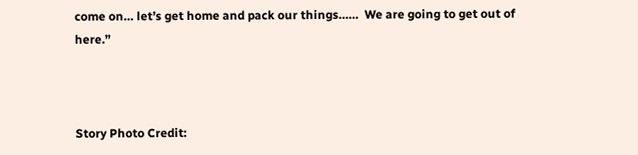come on… let’s get home and pack our things……  We are going to get out of here.”



Story Photo Credit: